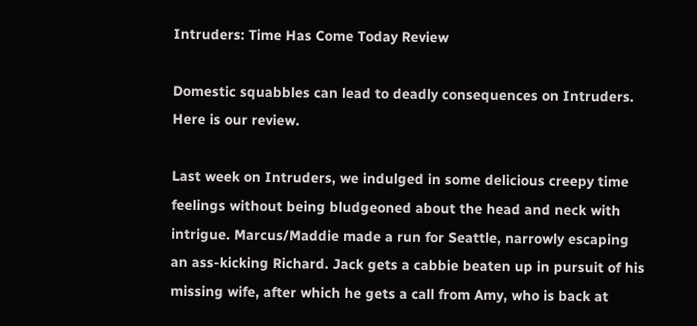Intruders: Time Has Come Today Review

Domestic squabbles can lead to deadly consequences on Intruders. Here is our review.

Last week on Intruders, we indulged in some delicious creepy time feelings without being bludgeoned about the head and neck with intrigue. Marcus/Maddie made a run for Seattle, narrowly escaping an ass-kicking Richard. Jack gets a cabbie beaten up in pursuit of his missing wife, after which he gets a call from Amy, who is back at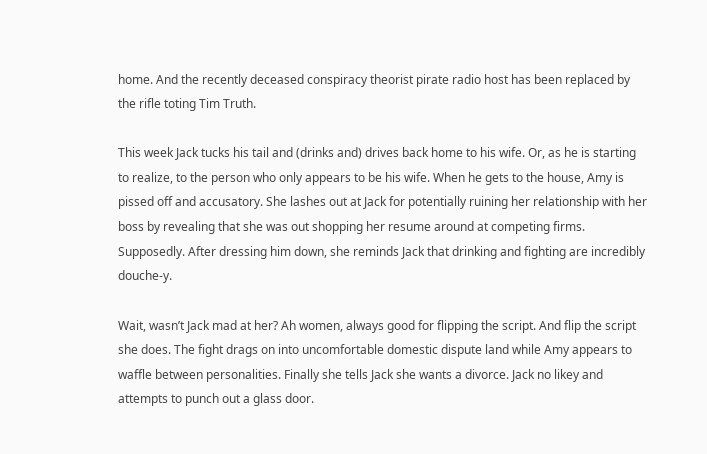home. And the recently deceased conspiracy theorist pirate radio host has been replaced by the rifle toting Tim Truth.

This week Jack tucks his tail and (drinks and) drives back home to his wife. Or, as he is starting to realize, to the person who only appears to be his wife. When he gets to the house, Amy is pissed off and accusatory. She lashes out at Jack for potentially ruining her relationship with her boss by revealing that she was out shopping her resume around at competing firms. Supposedly. After dressing him down, she reminds Jack that drinking and fighting are incredibly douche-y.

Wait, wasn’t Jack mad at her? Ah women, always good for flipping the script. And flip the script she does. The fight drags on into uncomfortable domestic dispute land while Amy appears to waffle between personalities. Finally she tells Jack she wants a divorce. Jack no likey and attempts to punch out a glass door.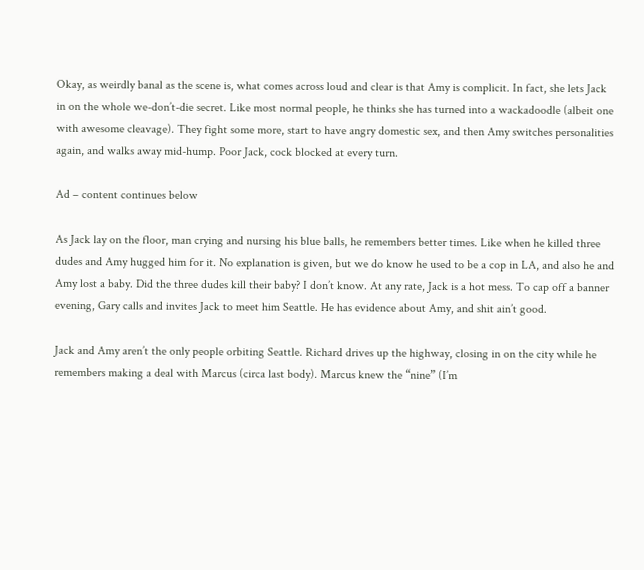Okay, as weirdly banal as the scene is, what comes across loud and clear is that Amy is complicit. In fact, she lets Jack in on the whole we-don’t-die secret. Like most normal people, he thinks she has turned into a wackadoodle (albeit one with awesome cleavage). They fight some more, start to have angry domestic sex, and then Amy switches personalities again, and walks away mid-hump. Poor Jack, cock blocked at every turn.

Ad – content continues below

As Jack lay on the floor, man crying and nursing his blue balls, he remembers better times. Like when he killed three dudes and Amy hugged him for it. No explanation is given, but we do know he used to be a cop in LA, and also he and Amy lost a baby. Did the three dudes kill their baby? I don’t know. At any rate, Jack is a hot mess. To cap off a banner evening, Gary calls and invites Jack to meet him Seattle. He has evidence about Amy, and shit ain’t good.

Jack and Amy aren’t the only people orbiting Seattle. Richard drives up the highway, closing in on the city while he remembers making a deal with Marcus (circa last body). Marcus knew the “nine” (I’m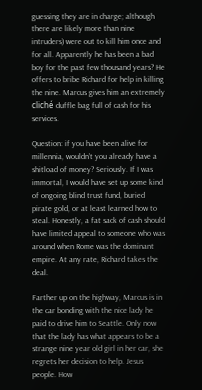guessing they are in charge; although there are likely more than nine intruders) were out to kill him once and for all. Apparently he has been a bad boy for the past few thousand years? He offers to bribe Richard for help in killing the nine. Marcus gives him an extremely cliché duffle bag full of cash for his services.

Question: if you have been alive for millennia, wouldn’t you already have a shitload of money? Seriously. If I was immortal, I would have set up some kind of ongoing blind trust fund, buried pirate gold, or at least learned how to steal. Honestly, a fat sack of cash should have limited appeal to someone who was around when Rome was the dominant empire. At any rate, Richard takes the deal.

Farther up on the highway, Marcus is in the car bonding with the nice lady he paid to drive him to Seattle. Only now that the lady has what appears to be a strange nine year old girl in her car, she regrets her decision to help. Jesus people. How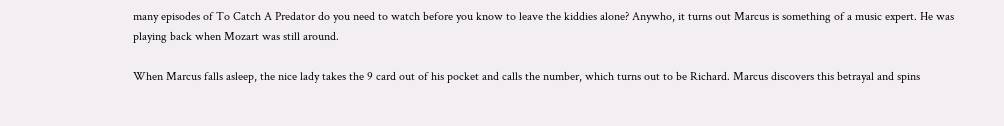many episodes of To Catch A Predator do you need to watch before you know to leave the kiddies alone? Anywho, it turns out Marcus is something of a music expert. He was playing back when Mozart was still around.

When Marcus falls asleep, the nice lady takes the 9 card out of his pocket and calls the number, which turns out to be Richard. Marcus discovers this betrayal and spins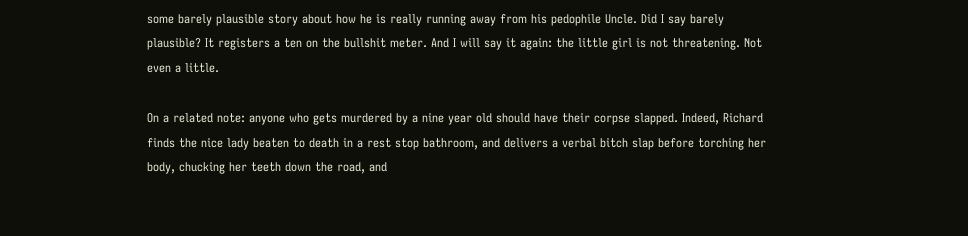some barely plausible story about how he is really running away from his pedophile Uncle. Did I say barely plausible? It registers a ten on the bullshit meter. And I will say it again: the little girl is not threatening. Not even a little.

On a related note: anyone who gets murdered by a nine year old should have their corpse slapped. Indeed, Richard finds the nice lady beaten to death in a rest stop bathroom, and delivers a verbal bitch slap before torching her body, chucking her teeth down the road, and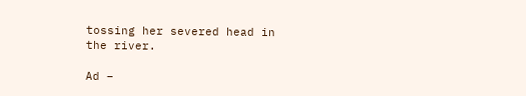tossing her severed head in the river.

Ad –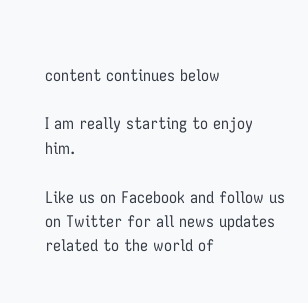content continues below

I am really starting to enjoy him.

Like us on Facebook and follow us on Twitter for all news updates related to the world of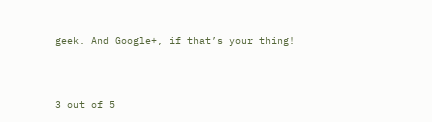geek. And Google+, if that’s your thing!



3 out of 5